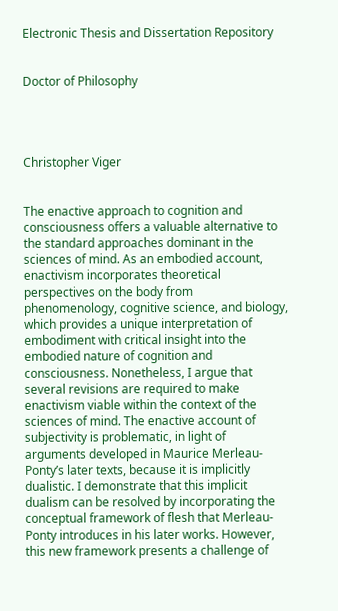Electronic Thesis and Dissertation Repository


Doctor of Philosophy




Christopher Viger


The enactive approach to cognition and consciousness offers a valuable alternative to the standard approaches dominant in the sciences of mind. As an embodied account, enactivism incorporates theoretical perspectives on the body from phenomenology, cognitive science, and biology, which provides a unique interpretation of embodiment with critical insight into the embodied nature of cognition and consciousness. Nonetheless, I argue that several revisions are required to make enactivism viable within the context of the sciences of mind. The enactive account of subjectivity is problematic, in light of arguments developed in Maurice Merleau-Ponty’s later texts, because it is implicitly dualistic. I demonstrate that this implicit dualism can be resolved by incorporating the conceptual framework of flesh that Merleau-Ponty introduces in his later works. However, this new framework presents a challenge of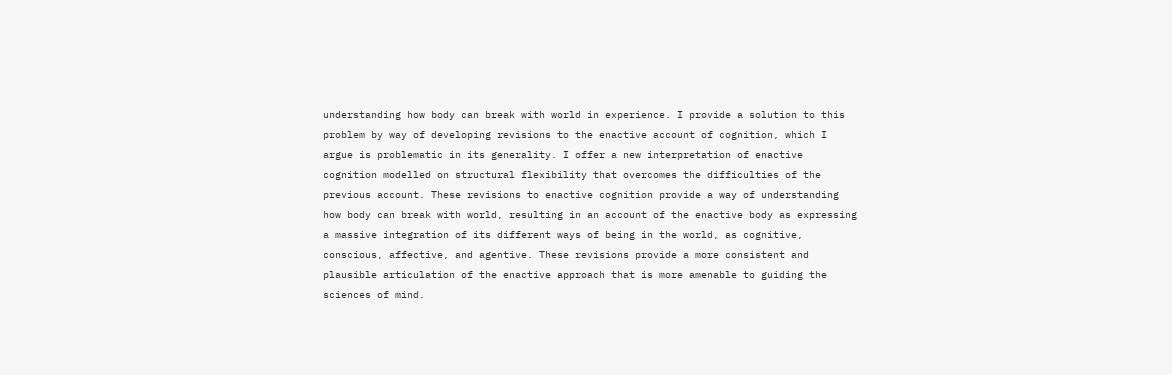understanding how body can break with world in experience. I provide a solution to this problem by way of developing revisions to the enactive account of cognition, which I argue is problematic in its generality. I offer a new interpretation of enactive cognition modelled on structural flexibility that overcomes the difficulties of the previous account. These revisions to enactive cognition provide a way of understanding how body can break with world, resulting in an account of the enactive body as expressing a massive integration of its different ways of being in the world, as cognitive, conscious, affective, and agentive. These revisions provide a more consistent and plausible articulation of the enactive approach that is more amenable to guiding the sciences of mind.